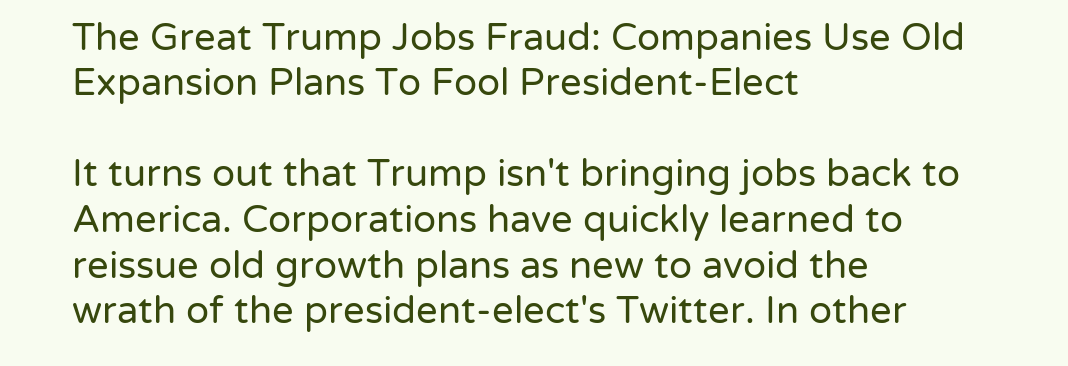The Great Trump Jobs Fraud: Companies Use Old Expansion Plans To Fool President-Elect

It turns out that Trump isn't bringing jobs back to America. Corporations have quickly learned to reissue old growth plans as new to avoid the wrath of the president-elect's Twitter. In other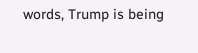words, Trump is being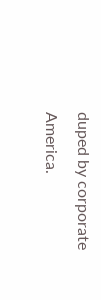duped by corporate America.